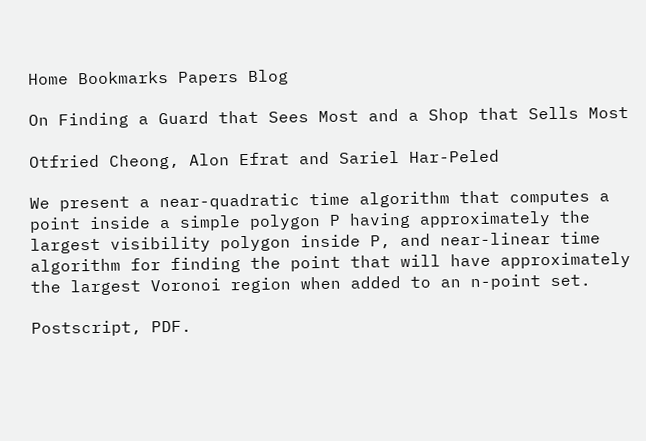Home Bookmarks Papers Blog

On Finding a Guard that Sees Most and a Shop that Sells Most

Otfried Cheong, Alon Efrat and Sariel Har-Peled

We present a near-quadratic time algorithm that computes a point inside a simple polygon P having approximately the largest visibility polygon inside P, and near-linear time algorithm for finding the point that will have approximately the largest Voronoi region when added to an n-point set.

Postscript, PDF.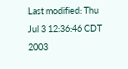Last modified: Thu Jul 3 12:36:46 CDT 2003